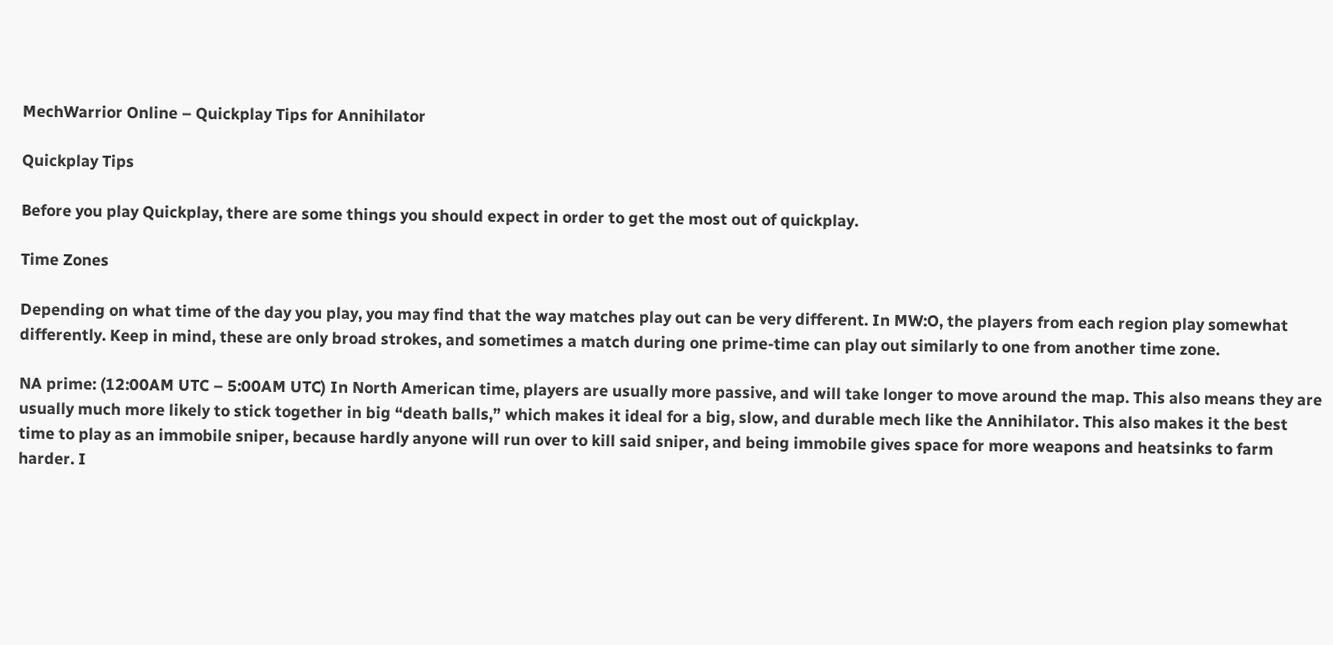MechWarrior Online – Quickplay Tips for Annihilator

Quickplay Tips

Before you play Quickplay, there are some things you should expect in order to get the most out of quickplay.

Time Zones

Depending on what time of the day you play, you may find that the way matches play out can be very different. In MW:O, the players from each region play somewhat differently. Keep in mind, these are only broad strokes, and sometimes a match during one prime-time can play out similarly to one from another time zone.

NA prime: (12:00AM UTC – 5:00AM UTC) In North American time, players are usually more passive, and will take longer to move around the map. This also means they are usually much more likely to stick together in big “death balls,” which makes it ideal for a big, slow, and durable mech like the Annihilator. This also makes it the best time to play as an immobile sniper, because hardly anyone will run over to kill said sniper, and being immobile gives space for more weapons and heatsinks to farm harder. I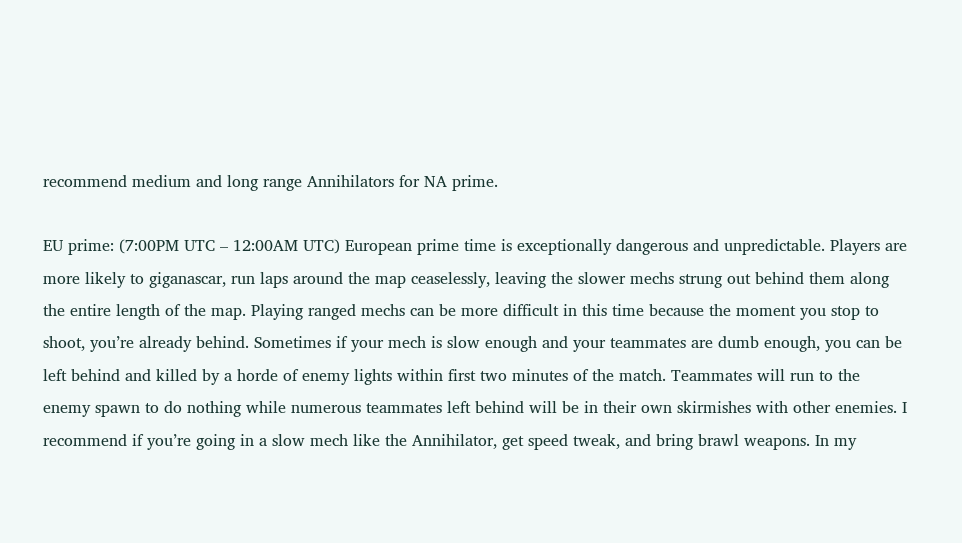recommend medium and long range Annihilators for NA prime.

EU prime: (7:00PM UTC – 12:00AM UTC) European prime time is exceptionally dangerous and unpredictable. Players are more likely to giganascar, run laps around the map ceaselessly, leaving the slower mechs strung out behind them along the entire length of the map. Playing ranged mechs can be more difficult in this time because the moment you stop to shoot, you’re already behind. Sometimes if your mech is slow enough and your teammates are dumb enough, you can be left behind and killed by a horde of enemy lights within first two minutes of the match. Teammates will run to the enemy spawn to do nothing while numerous teammates left behind will be in their own skirmishes with other enemies. I recommend if you’re going in a slow mech like the Annihilator, get speed tweak, and bring brawl weapons. In my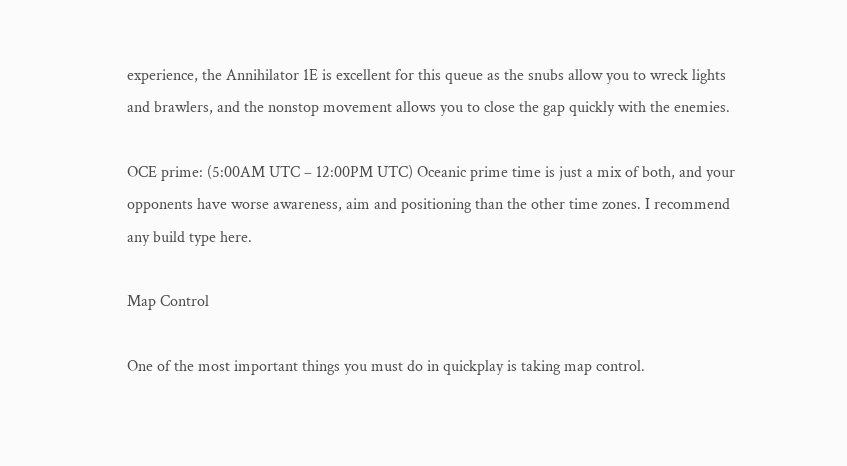experience, the Annihilator 1E is excellent for this queue as the snubs allow you to wreck lights and brawlers, and the nonstop movement allows you to close the gap quickly with the enemies.

OCE prime: (5:00AM UTC – 12:00PM UTC) Oceanic prime time is just a mix of both, and your opponents have worse awareness, aim and positioning than the other time zones. I recommend any build type here.

Map Control

One of the most important things you must do in quickplay is taking map control.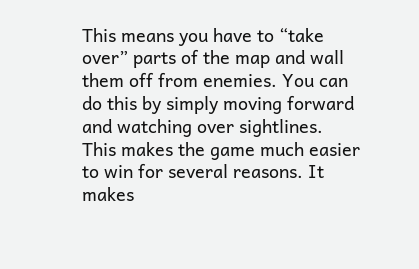This means you have to “take over” parts of the map and wall them off from enemies. You can do this by simply moving forward and watching over sightlines. This makes the game much easier to win for several reasons. It makes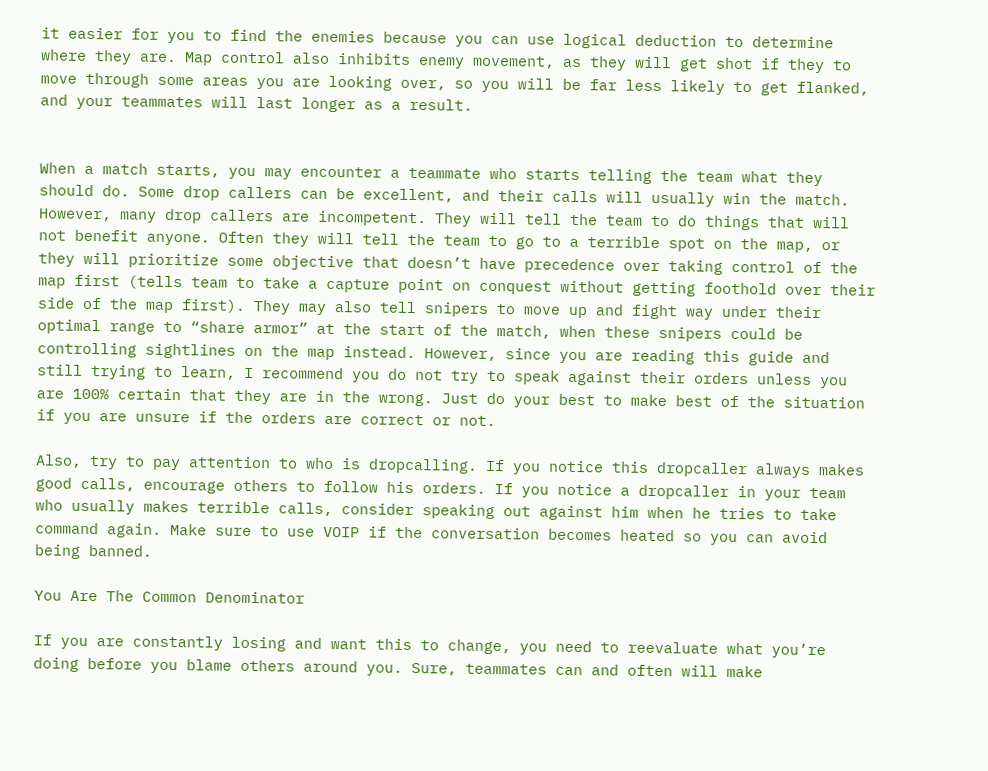it easier for you to find the enemies because you can use logical deduction to determine where they are. Map control also inhibits enemy movement, as they will get shot if they to move through some areas you are looking over, so you will be far less likely to get flanked, and your teammates will last longer as a result.


When a match starts, you may encounter a teammate who starts telling the team what they should do. Some drop callers can be excellent, and their calls will usually win the match. However, many drop callers are incompetent. They will tell the team to do things that will not benefit anyone. Often they will tell the team to go to a terrible spot on the map, or they will prioritize some objective that doesn’t have precedence over taking control of the map first (tells team to take a capture point on conquest without getting foothold over their side of the map first). They may also tell snipers to move up and fight way under their optimal range to “share armor” at the start of the match, when these snipers could be controlling sightlines on the map instead. However, since you are reading this guide and still trying to learn, I recommend you do not try to speak against their orders unless you are 100% certain that they are in the wrong. Just do your best to make best of the situation if you are unsure if the orders are correct or not.

Also, try to pay attention to who is dropcalling. If you notice this dropcaller always makes good calls, encourage others to follow his orders. If you notice a dropcaller in your team who usually makes terrible calls, consider speaking out against him when he tries to take command again. Make sure to use VOIP if the conversation becomes heated so you can avoid being banned.

You Are The Common Denominator

If you are constantly losing and want this to change, you need to reevaluate what you’re doing before you blame others around you. Sure, teammates can and often will make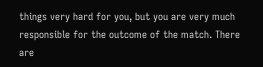things very hard for you, but you are very much responsible for the outcome of the match. There are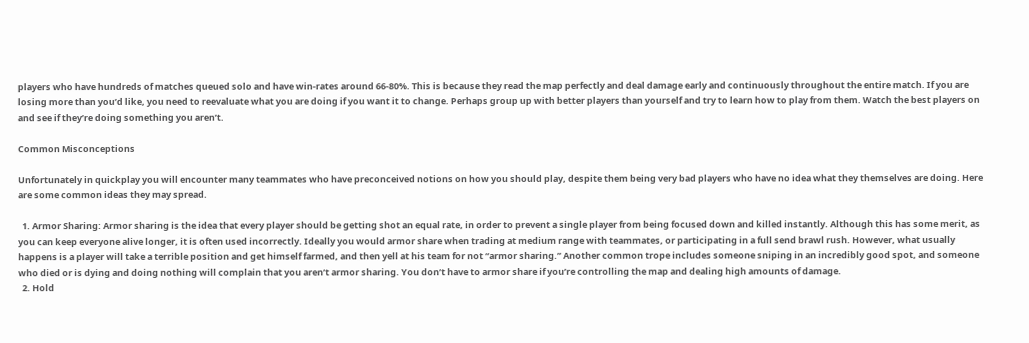players who have hundreds of matches queued solo and have win-rates around 66-80%. This is because they read the map perfectly and deal damage early and continuously throughout the entire match. If you are losing more than you’d like, you need to reevaluate what you are doing if you want it to change. Perhaps group up with better players than yourself and try to learn how to play from them. Watch the best players on and see if they’re doing something you aren’t.

Common Misconceptions

Unfortunately in quickplay you will encounter many teammates who have preconceived notions on how you should play, despite them being very bad players who have no idea what they themselves are doing. Here are some common ideas they may spread.

  1. Armor Sharing: Armor sharing is the idea that every player should be getting shot an equal rate, in order to prevent a single player from being focused down and killed instantly. Although this has some merit, as you can keep everyone alive longer, it is often used incorrectly. Ideally you would armor share when trading at medium range with teammates, or participating in a full send brawl rush. However, what usually happens is a player will take a terrible position and get himself farmed, and then yell at his team for not “armor sharing.” Another common trope includes someone sniping in an incredibly good spot, and someone who died or is dying and doing nothing will complain that you aren’t armor sharing. You don’t have to armor share if you’re controlling the map and dealing high amounts of damage.
  2. Hold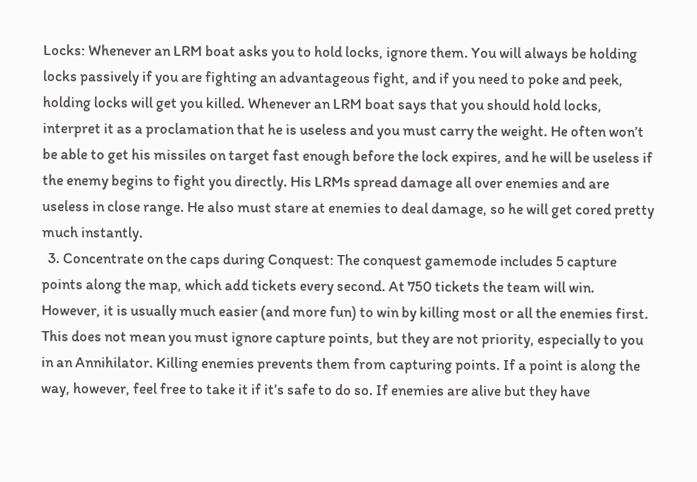Locks: Whenever an LRM boat asks you to hold locks, ignore them. You will always be holding locks passively if you are fighting an advantageous fight, and if you need to poke and peek, holding locks will get you killed. Whenever an LRM boat says that you should hold locks, interpret it as a proclamation that he is useless and you must carry the weight. He often won’t be able to get his missiles on target fast enough before the lock expires, and he will be useless if the enemy begins to fight you directly. His LRMs spread damage all over enemies and are useless in close range. He also must stare at enemies to deal damage, so he will get cored pretty much instantly.
  3. Concentrate on the caps during Conquest: The conquest gamemode includes 5 capture points along the map, which add tickets every second. At 750 tickets the team will win. However, it is usually much easier (and more fun) to win by killing most or all the enemies first. This does not mean you must ignore capture points, but they are not priority, especially to you in an Annihilator. Killing enemies prevents them from capturing points. If a point is along the way, however, feel free to take it if it’s safe to do so. If enemies are alive but they have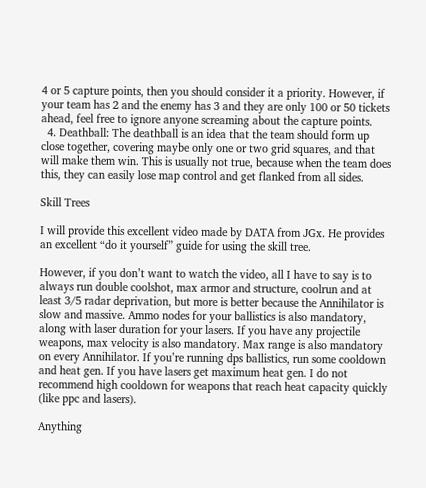4 or 5 capture points, then you should consider it a priority. However, if your team has 2 and the enemy has 3 and they are only 100 or 50 tickets ahead, feel free to ignore anyone screaming about the capture points.
  4. Deathball: The deathball is an idea that the team should form up close together, covering maybe only one or two grid squares, and that will make them win. This is usually not true, because when the team does this, they can easily lose map control and get flanked from all sides.

Skill Trees

I will provide this excellent video made by DATA from JGx. He provides an excellent “do it yourself” guide for using the skill tree.

However, if you don’t want to watch the video, all I have to say is to always run double coolshot, max armor and structure, coolrun and at least 3/5 radar deprivation, but more is better because the Annihilator is slow and massive. Ammo nodes for your ballistics is also mandatory, along with laser duration for your lasers. If you have any projectile weapons, max velocity is also mandatory. Max range is also mandatory on every Annihilator. If you’re running dps ballistics, run some cooldown and heat gen. If you have lasers get maximum heat gen. I do not recommend high cooldown for weapons that reach heat capacity quickly (like ppc and lasers).

Anything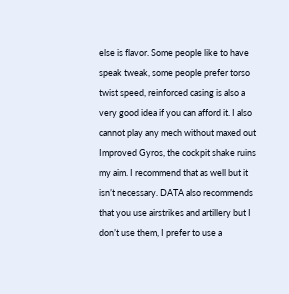else is flavor. Some people like to have speak tweak, some people prefer torso twist speed, reinforced casing is also a very good idea if you can afford it. I also cannot play any mech without maxed out Improved Gyros, the cockpit shake ruins my aim. I recommend that as well but it isn’t necessary. DATA also recommends that you use airstrikes and artillery but I don’t use them, I prefer to use a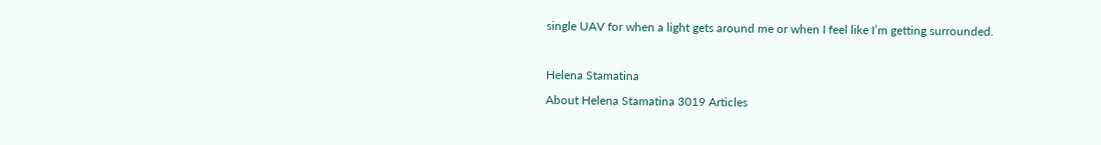single UAV for when a light gets around me or when I feel like I’m getting surrounded.

Helena Stamatina
About Helena Stamatina 3019 Articles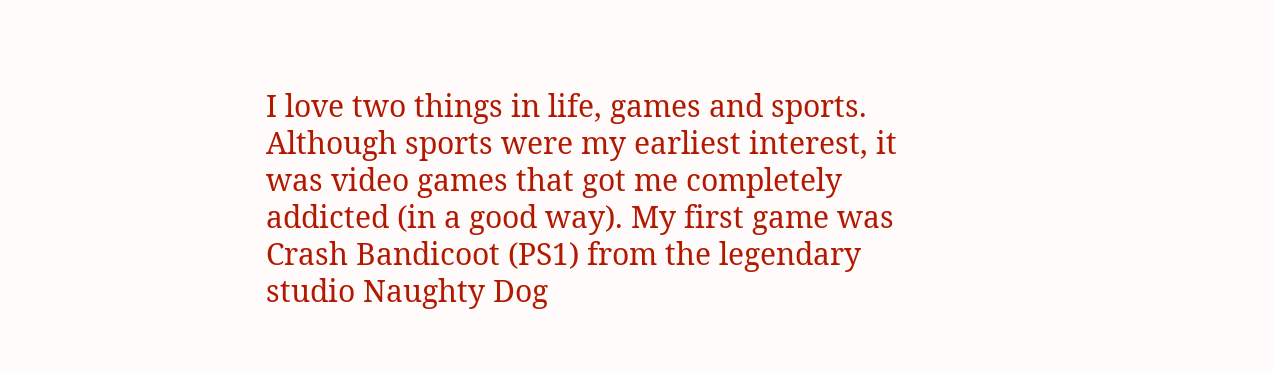I love two things in life, games and sports. Although sports were my earliest interest, it was video games that got me completely addicted (in a good way). My first game was Crash Bandicoot (PS1) from the legendary studio Naughty Dog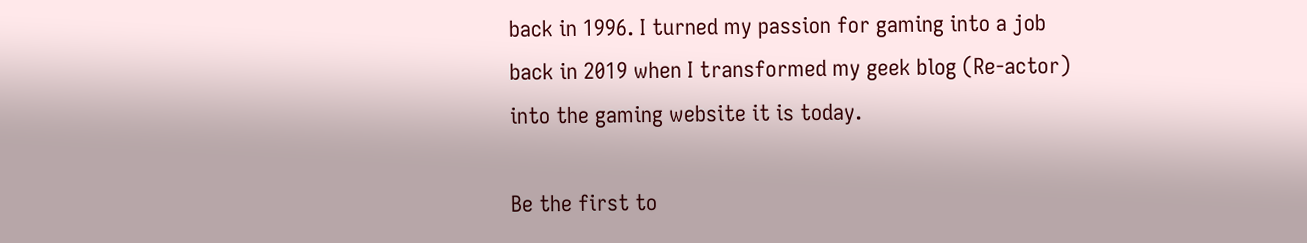back in 1996. I turned my passion for gaming into a job back in 2019 when I transformed my geek blog (Re-actor) into the gaming website it is today.

Be the first to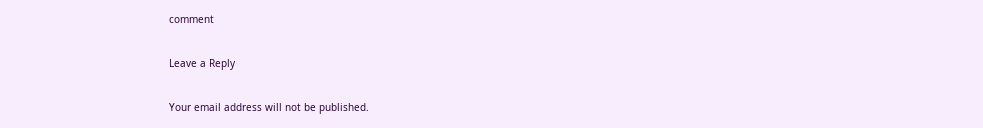comment

Leave a Reply

Your email address will not be published.